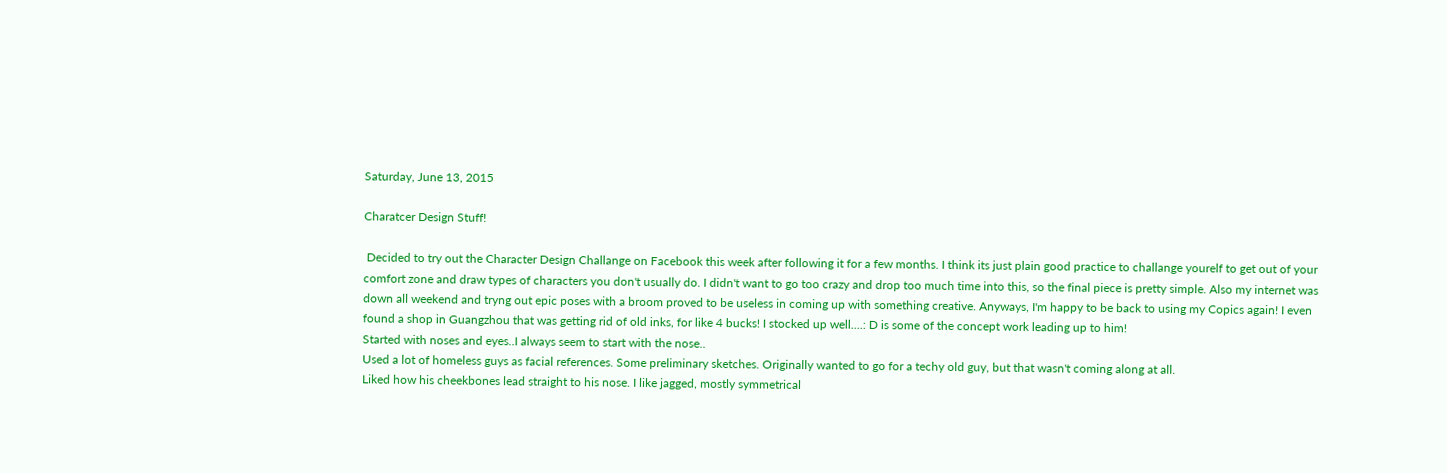Saturday, June 13, 2015

Charatcer Design Stuff!

 Decided to try out the Character Design Challange on Facebook this week after following it for a few months. I think its just plain good practice to challange yourelf to get out of your comfort zone and draw types of characters you don't usually do. I didn't want to go too crazy and drop too much time into this, so the final piece is pretty simple. Also my internet was down all weekend and tryng out epic poses with a broom proved to be useless in coming up with something creative. Anyways, I'm happy to be back to using my Copics again! I even found a shop in Guangzhou that was getting rid of old inks, for like 4 bucks! I stocked up well....: D is some of the concept work leading up to him!
Started with noses and eyes..I always seem to start with the nose..
Used a lot of homeless guys as facial references. Some preliminary sketches. Originally wanted to go for a techy old guy, but that wasn't coming along at all.
Liked how his cheekbones lead straight to his nose. I like jagged, mostly symmetrical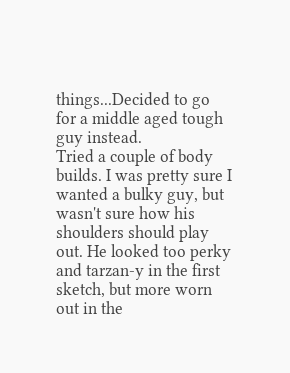things...Decided to go for a middle aged tough guy instead.
Tried a couple of body builds. I was pretty sure I wanted a bulky guy, but wasn't sure how his shoulders should play out. He looked too perky and tarzan-y in the first sketch, but more worn out in the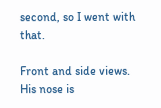second, so I went with that.

Front and side views. His nose is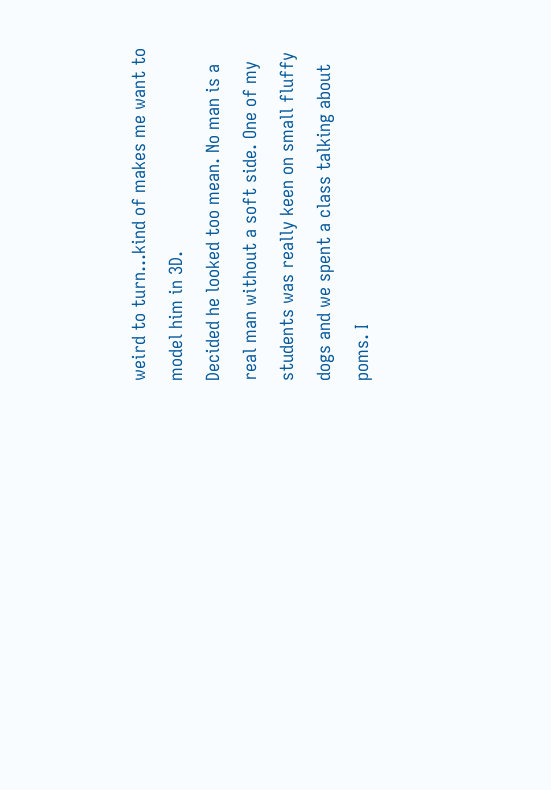weird to turn...kind of makes me want to model him in 3D.
Decided he looked too mean. No man is a real man without a soft side. One of my students was really keen on small fluffy dogs and we spent a class talking about poms. I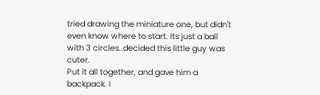tried drawing the miniature one, but didn't even know where to start. Its just a ball with 3 circles..decided this little guy was cuter.
Put it all together, and gave him a backpack. I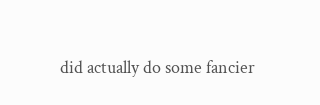did actually do some fancier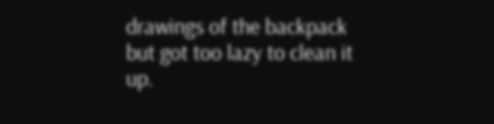drawings of the backpack but got too lazy to clean it up.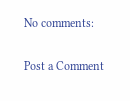No comments:

Post a Comment